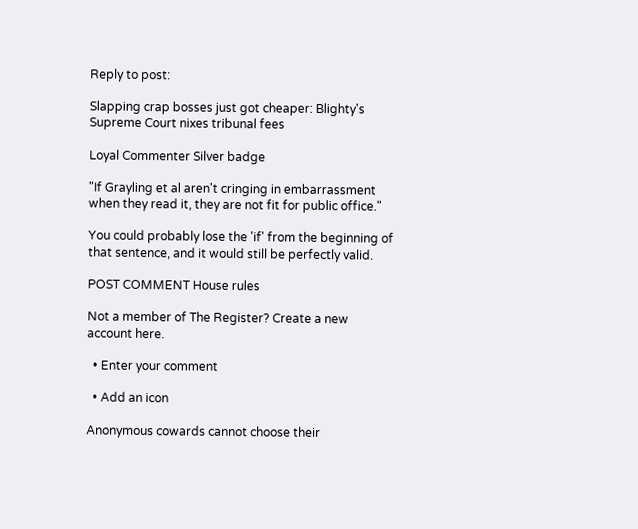Reply to post:

Slapping crap bosses just got cheaper: Blighty's Supreme Court nixes tribunal fees

Loyal Commenter Silver badge

"If Grayling et al aren't cringing in embarrassment when they read it, they are not fit for public office."

You could probably lose the 'if' from the beginning of that sentence, and it would still be perfectly valid.

POST COMMENT House rules

Not a member of The Register? Create a new account here.

  • Enter your comment

  • Add an icon

Anonymous cowards cannot choose their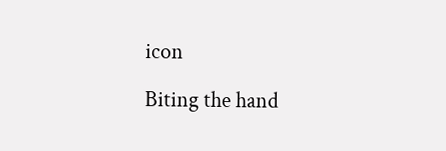icon

Biting the hand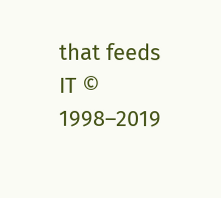that feeds IT © 1998–2019